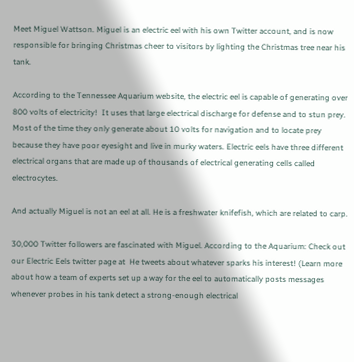Meet Miguel Wattson. Miguel is an electric eel with his own Twitter account, and is now responsible for bringing Christmas cheer to visitors by lighting the Christmas tree near his tank.

According to the Tennessee Aquarium website, the electric eel is capable of generating over 800 volts of electricity!  It uses that large electrical discharge for defense and to stun prey.  Most of the time they only generate about 10 volts for navigation and to locate prey because they have poor eyesight and live in murky waters. Electric eels have three different electrical organs that are made up of thousands of electrical generating cells called electrocytes.

And actually Miguel is not an eel at all. He is a freshwater knifefish, which are related to carp.

30,000 Twitter followers are fascinated with Miguel. According to the Aquarium: Check out our Electric Eels twitter page at  He tweets about whatever sparks his interest! (Learn more about how a team of experts set up a way for the eel to automatically posts messages whenever probes in his tank detect a strong-enough electrical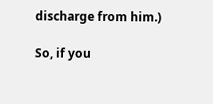discharge from him.)

So, if you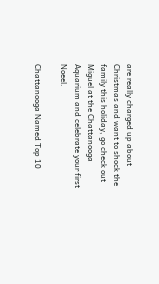are really charged up about Christmas and want to shock the family this holiday, go check out Miguel at the Chattanooga Aquarium and celebrate your first Noeel.

Chattanooga Named Top 10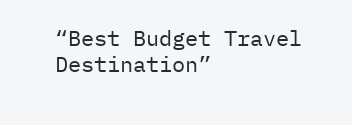“Best Budget Travel Destination”